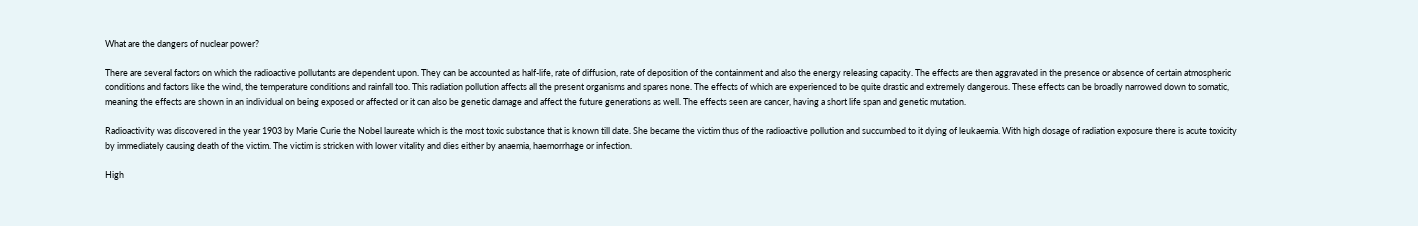What are the dangers of nuclear power?

There are several factors on which the radioactive pollutants are dependent upon. They can be accounted as half-life, rate of diffusion, rate of deposition of the containment and also the energy releasing capacity. The effects are then aggravated in the presence or absence of certain atmospheric conditions and factors like the wind, the temperature conditions and rainfall too. This radiation pollution affects all the present organisms and spares none. The effects of which are experienced to be quite drastic and extremely dangerous. These effects can be broadly narrowed down to somatic, meaning the effects are shown in an individual on being exposed or affected or it can also be genetic damage and affect the future generations as well. The effects seen are cancer, having a short life span and genetic mutation.

Radioactivity was discovered in the year 1903 by Marie Curie the Nobel laureate which is the most toxic substance that is known till date. She became the victim thus of the radioactive pollution and succumbed to it dying of leukaemia. With high dosage of radiation exposure there is acute toxicity by immediately causing death of the victim. The victim is stricken with lower vitality and dies either by anaemia, haemorrhage or infection.

High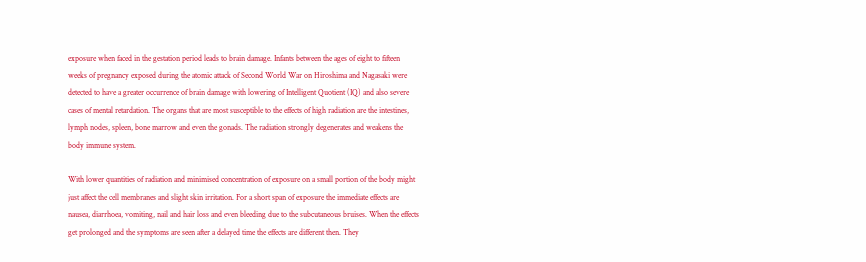exposure when faced in the gestation period leads to brain damage. Infants between the ages of eight to fifteen weeks of pregnancy exposed during the atomic attack of Second World War on Hiroshima and Nagasaki were detected to have a greater occurrence of brain damage with lowering of Intelligent Quotient (IQ) and also severe cases of mental retardation. The organs that are most susceptible to the effects of high radiation are the intestines, lymph nodes, spleen, bone marrow and even the gonads. The radiation strongly degenerates and weakens the body immune system.

With lower quantities of radiation and minimised concentration of exposure on a small portion of the body might just affect the cell membranes and slight skin irritation. For a short span of exposure the immediate effects are nausea, diarrhoea, vomiting, nail and hair loss and even bleeding due to the subcutaneous bruises. When the effects get prolonged and the symptoms are seen after a delayed time the effects are different then. They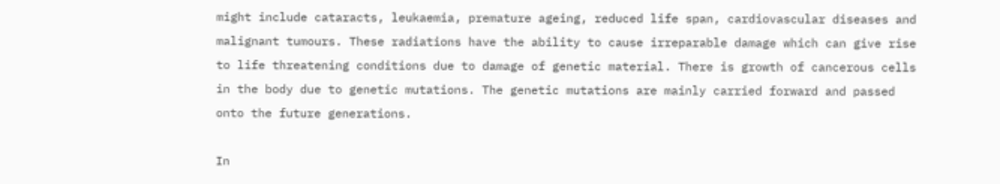might include cataracts, leukaemia, premature ageing, reduced life span, cardiovascular diseases and malignant tumours. These radiations have the ability to cause irreparable damage which can give rise to life threatening conditions due to damage of genetic material. There is growth of cancerous cells in the body due to genetic mutations. The genetic mutations are mainly carried forward and passed onto the future generations.

In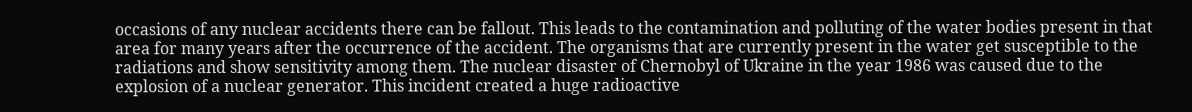occasions of any nuclear accidents there can be fallout. This leads to the contamination and polluting of the water bodies present in that area for many years after the occurrence of the accident. The organisms that are currently present in the water get susceptible to the radiations and show sensitivity among them. The nuclear disaster of Chernobyl of Ukraine in the year 1986 was caused due to the explosion of a nuclear generator. This incident created a huge radioactive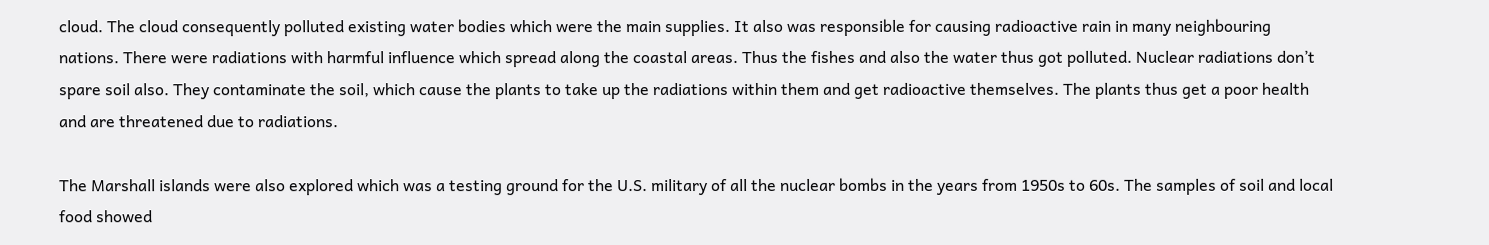cloud. The cloud consequently polluted existing water bodies which were the main supplies. It also was responsible for causing radioactive rain in many neighbouring nations. There were radiations with harmful influence which spread along the coastal areas. Thus the fishes and also the water thus got polluted. Nuclear radiations don’t spare soil also. They contaminate the soil, which cause the plants to take up the radiations within them and get radioactive themselves. The plants thus get a poor health and are threatened due to radiations.

The Marshall islands were also explored which was a testing ground for the U.S. military of all the nuclear bombs in the years from 1950s to 60s. The samples of soil and local food showed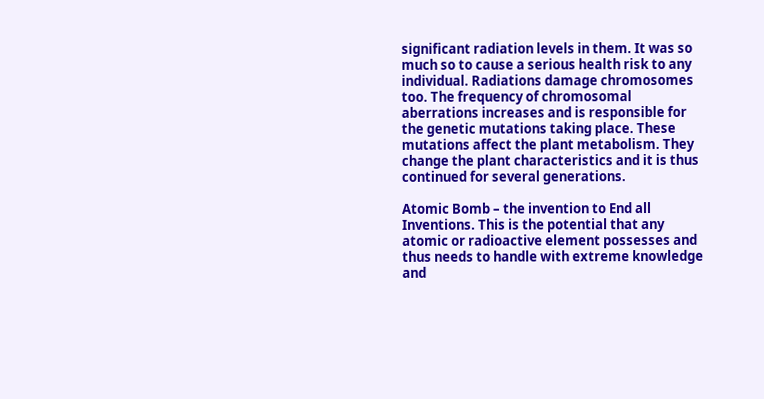significant radiation levels in them. It was so much so to cause a serious health risk to any individual. Radiations damage chromosomes too. The frequency of chromosomal aberrations increases and is responsible for the genetic mutations taking place. These mutations affect the plant metabolism. They change the plant characteristics and it is thus continued for several generations.

Atomic Bomb – the invention to End all Inventions. This is the potential that any atomic or radioactive element possesses and thus needs to handle with extreme knowledge and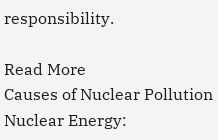responsibility.

Read More
Causes of Nuclear Pollution
Nuclear Energy: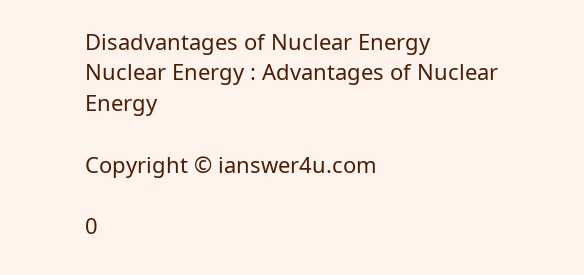Disadvantages of Nuclear Energy
Nuclear Energy : Advantages of Nuclear Energy

Copyright © ianswer4u.com

0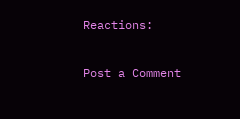Reactions:

Post a Comment